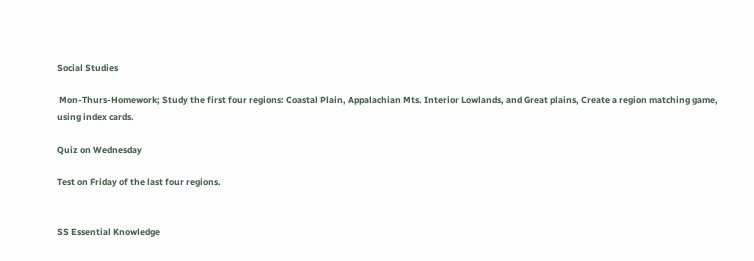Social Studies

 Mon-Thurs-Homework; Study the first four regions: Coastal Plain, Appalachian Mts. Interior Lowlands, and Great plains, Create a region matching game, using index cards.

Quiz on Wednesday

Test on Friday of the last four regions.


SS Essential Knowledge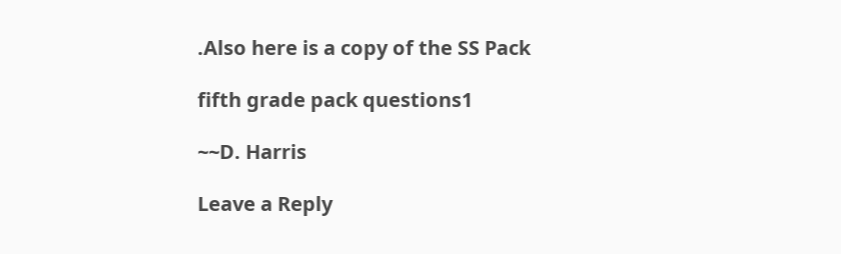.Also here is a copy of the SS Pack

fifth grade pack questions1

~~D. Harris

Leave a Reply